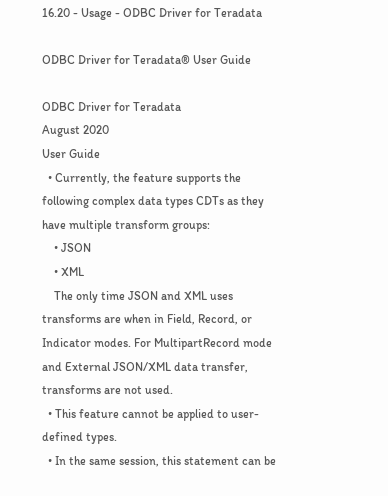16.20 - Usage - ODBC Driver for Teradata

ODBC Driver for Teradata® User Guide

ODBC Driver for Teradata
August 2020
User Guide
  • Currently, the feature supports the following complex data types CDTs as they have multiple transform groups:
    • JSON
    • XML
    The only time JSON and XML uses transforms are when in Field, Record, or Indicator modes. For MultipartRecord mode and External JSON/XML data transfer, transforms are not used.
  • This feature cannot be applied to user-defined types.
  • In the same session, this statement can be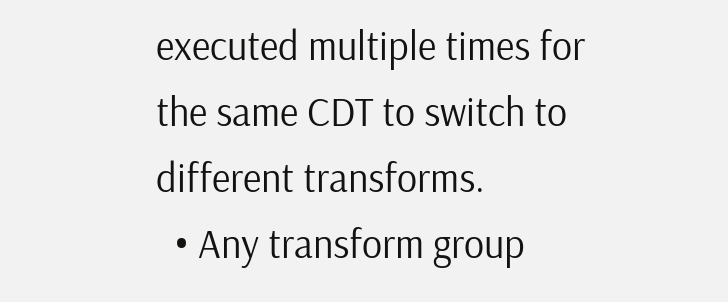executed multiple times for the same CDT to switch to different transforms.
  • Any transform group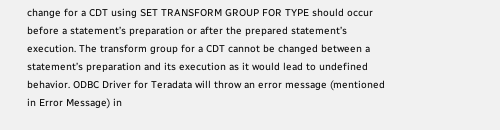change for a CDT using SET TRANSFORM GROUP FOR TYPE should occur before a statement’s preparation or after the prepared statement’s execution. The transform group for a CDT cannot be changed between a statement’s preparation and its execution as it would lead to undefined behavior. ODBC Driver for Teradata will throw an error message (mentioned in Error Message) in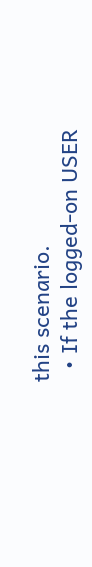this scenario.
  • If the logged-on USER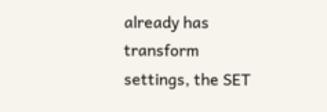already has transform settings, the SET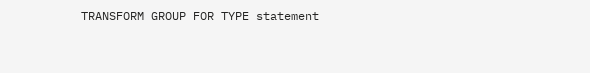TRANSFORM GROUP FOR TYPE statement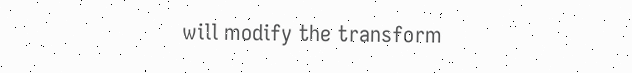will modify the transform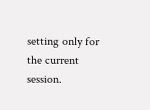setting only for the current session.